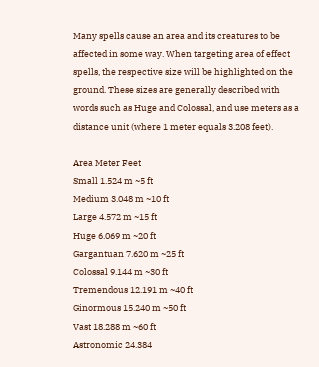Many spells cause an area and its creatures to be affected in some way. When targeting area of effect spells, the respective size will be highlighted on the ground. These sizes are generally described with words such as Huge and Colossal, and use meters as a distance unit (where 1 meter equals 3.208 feet).

Area Meter Feet
Small 1.524 m ~5 ft
Medium 3.048 m ~10 ft
Large 4.572 m ~15 ft
Huge 6.069 m ~20 ft
Gargantuan 7.620 m ~25 ft
Colossal 9.144 m ~30 ft
Tremendous 12.191 m ~40 ft
Ginormous 15.240 m ~50 ft
Vast 18.288 m ~60 ft
Astronomic 24.384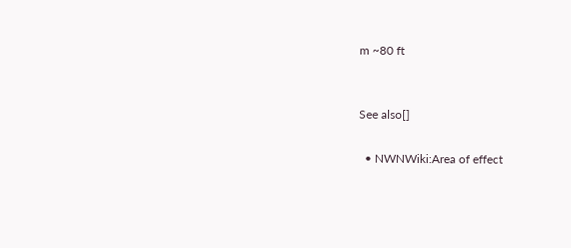m ~80 ft


See also[]

  • NWNWiki:Area of effect